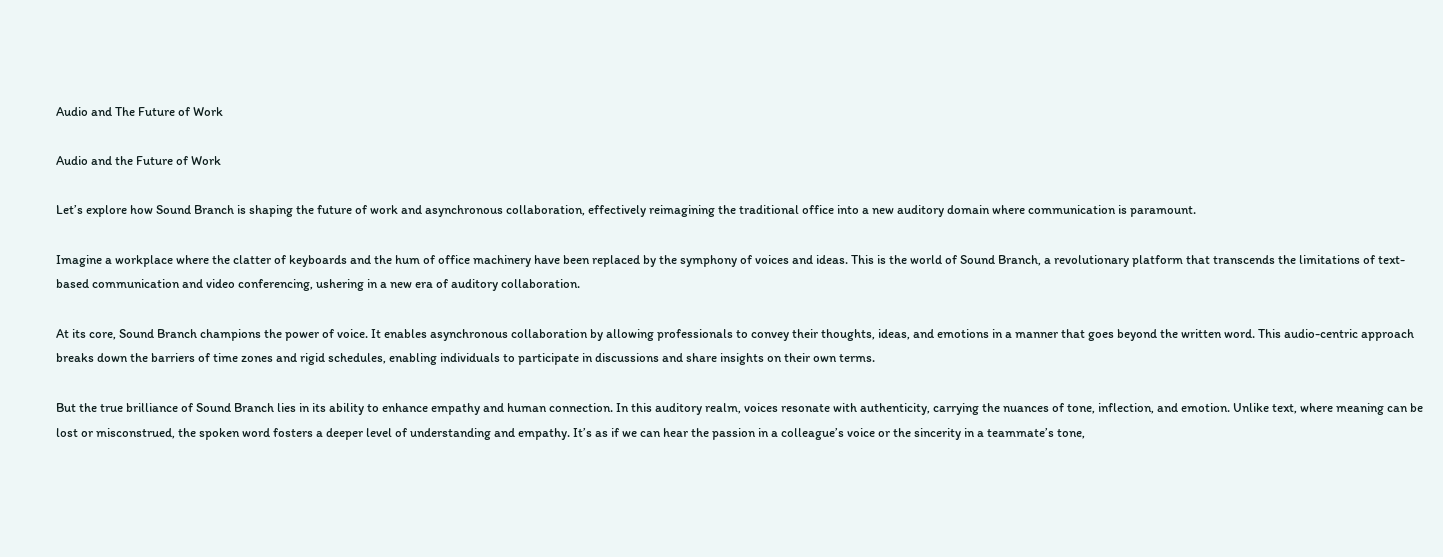Audio and The Future of Work

Audio and the Future of Work

Let’s explore how Sound Branch is shaping the future of work and asynchronous collaboration, effectively reimagining the traditional office into a new auditory domain where communication is paramount.

Imagine a workplace where the clatter of keyboards and the hum of office machinery have been replaced by the symphony of voices and ideas. This is the world of Sound Branch, a revolutionary platform that transcends the limitations of text-based communication and video conferencing, ushering in a new era of auditory collaboration.

At its core, Sound Branch champions the power of voice. It enables asynchronous collaboration by allowing professionals to convey their thoughts, ideas, and emotions in a manner that goes beyond the written word. This audio-centric approach breaks down the barriers of time zones and rigid schedules, enabling individuals to participate in discussions and share insights on their own terms.

But the true brilliance of Sound Branch lies in its ability to enhance empathy and human connection. In this auditory realm, voices resonate with authenticity, carrying the nuances of tone, inflection, and emotion. Unlike text, where meaning can be lost or misconstrued, the spoken word fosters a deeper level of understanding and empathy. It’s as if we can hear the passion in a colleague’s voice or the sincerity in a teammate’s tone,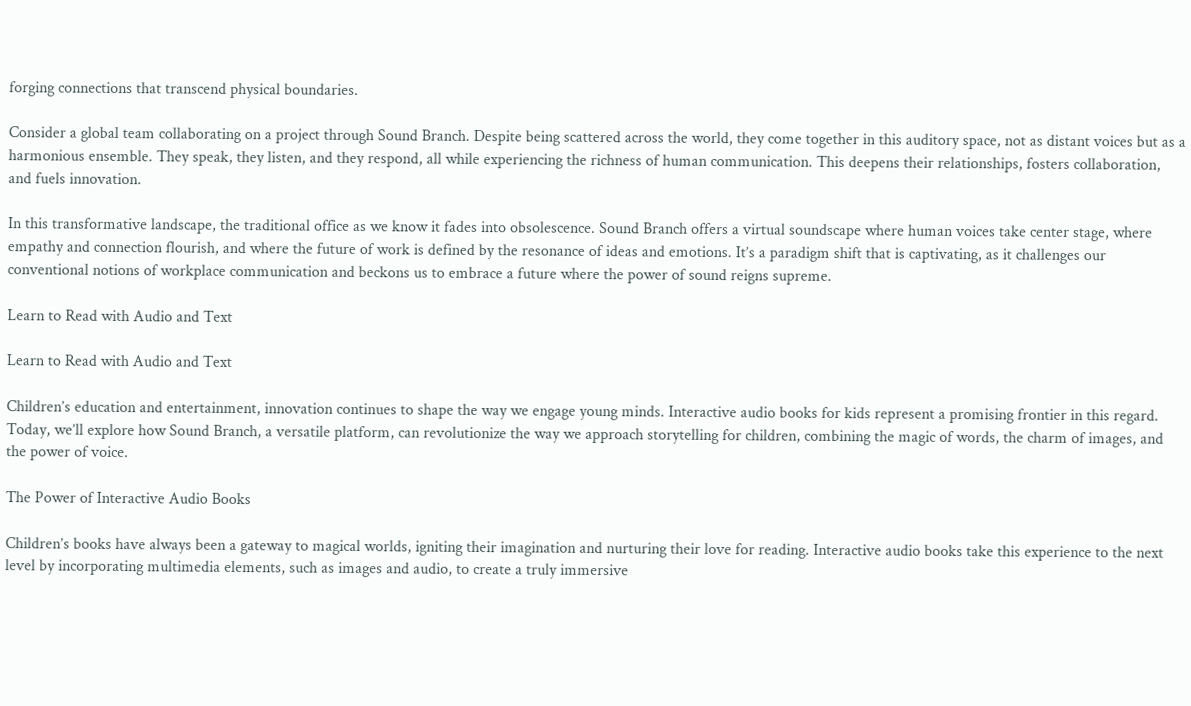forging connections that transcend physical boundaries.

Consider a global team collaborating on a project through Sound Branch. Despite being scattered across the world, they come together in this auditory space, not as distant voices but as a harmonious ensemble. They speak, they listen, and they respond, all while experiencing the richness of human communication. This deepens their relationships, fosters collaboration, and fuels innovation.

In this transformative landscape, the traditional office as we know it fades into obsolescence. Sound Branch offers a virtual soundscape where human voices take center stage, where empathy and connection flourish, and where the future of work is defined by the resonance of ideas and emotions. It’s a paradigm shift that is captivating, as it challenges our conventional notions of workplace communication and beckons us to embrace a future where the power of sound reigns supreme.

Learn to Read with Audio and Text

Learn to Read with Audio and Text

Children’s education and entertainment, innovation continues to shape the way we engage young minds. Interactive audio books for kids represent a promising frontier in this regard. Today, we’ll explore how Sound Branch, a versatile platform, can revolutionize the way we approach storytelling for children, combining the magic of words, the charm of images, and the power of voice.

The Power of Interactive Audio Books

Children’s books have always been a gateway to magical worlds, igniting their imagination and nurturing their love for reading. Interactive audio books take this experience to the next level by incorporating multimedia elements, such as images and audio, to create a truly immersive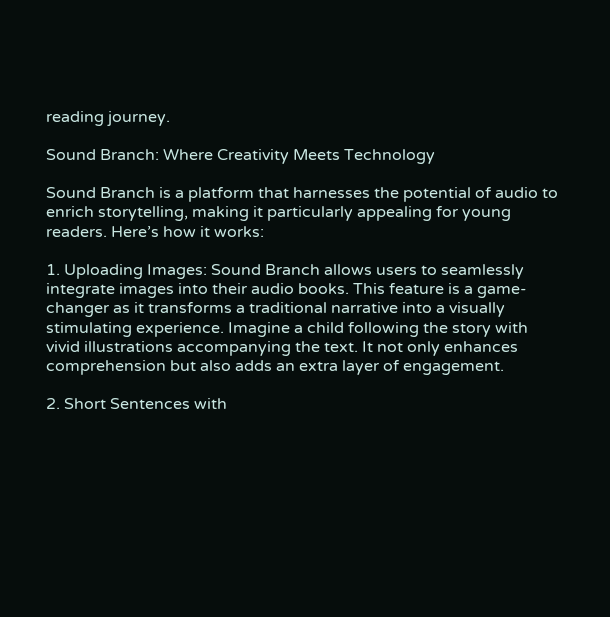reading journey.

Sound Branch: Where Creativity Meets Technology

Sound Branch is a platform that harnesses the potential of audio to enrich storytelling, making it particularly appealing for young readers. Here’s how it works:

1. Uploading Images: Sound Branch allows users to seamlessly integrate images into their audio books. This feature is a game-changer as it transforms a traditional narrative into a visually stimulating experience. Imagine a child following the story with vivid illustrations accompanying the text. It not only enhances comprehension but also adds an extra layer of engagement.

2. Short Sentences with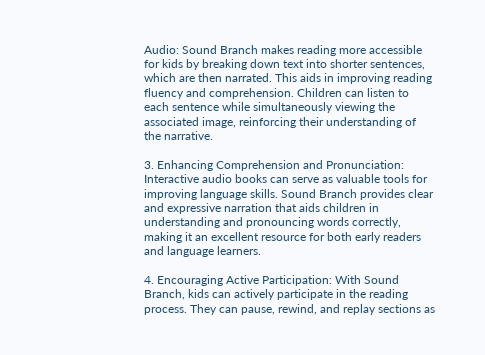Audio: Sound Branch makes reading more accessible for kids by breaking down text into shorter sentences, which are then narrated. This aids in improving reading fluency and comprehension. Children can listen to each sentence while simultaneously viewing the associated image, reinforcing their understanding of the narrative.

3. Enhancing Comprehension and Pronunciation: Interactive audio books can serve as valuable tools for improving language skills. Sound Branch provides clear and expressive narration that aids children in understanding and pronouncing words correctly, making it an excellent resource for both early readers and language learners.

4. Encouraging Active Participation: With Sound Branch, kids can actively participate in the reading process. They can pause, rewind, and replay sections as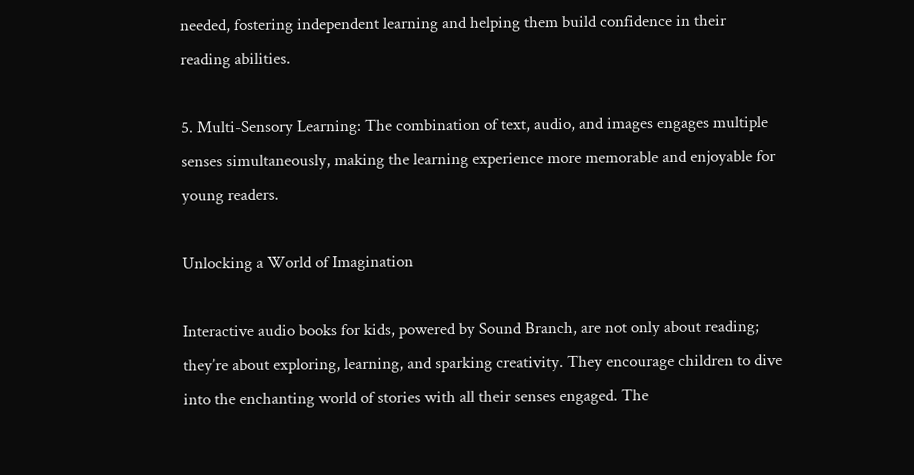needed, fostering independent learning and helping them build confidence in their reading abilities.

5. Multi-Sensory Learning: The combination of text, audio, and images engages multiple senses simultaneously, making the learning experience more memorable and enjoyable for young readers.

Unlocking a World of Imagination

Interactive audio books for kids, powered by Sound Branch, are not only about reading; they’re about exploring, learning, and sparking creativity. They encourage children to dive into the enchanting world of stories with all their senses engaged. The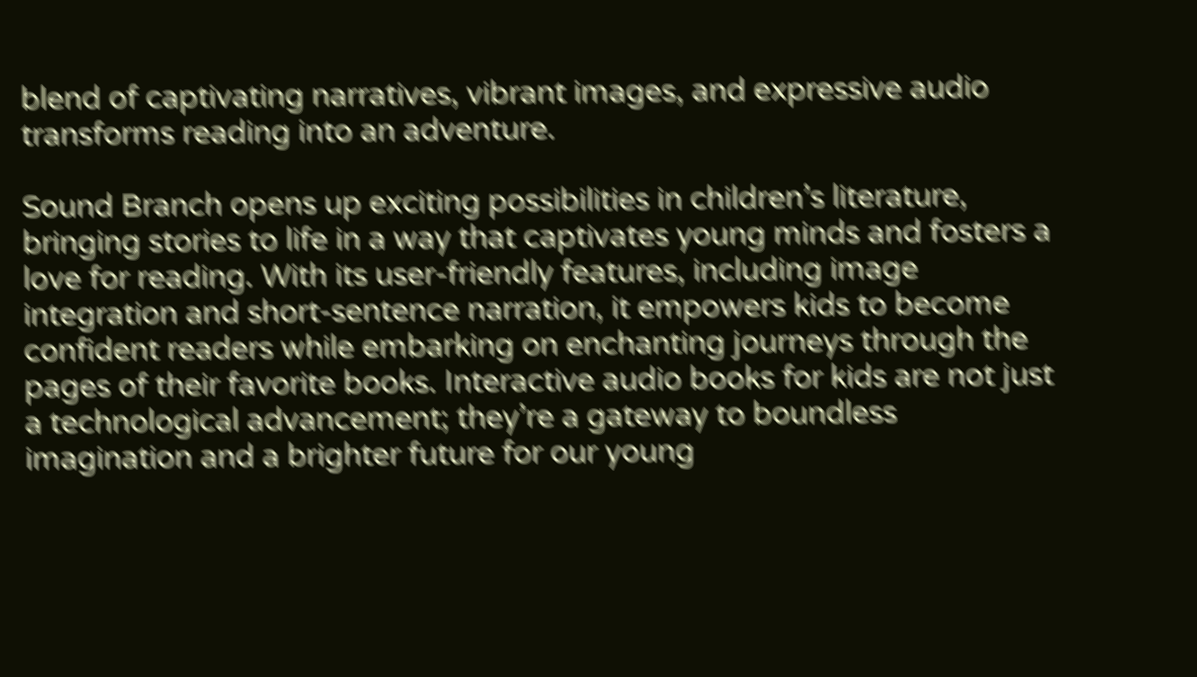blend of captivating narratives, vibrant images, and expressive audio transforms reading into an adventure.

Sound Branch opens up exciting possibilities in children’s literature, bringing stories to life in a way that captivates young minds and fosters a love for reading. With its user-friendly features, including image integration and short-sentence narration, it empowers kids to become confident readers while embarking on enchanting journeys through the pages of their favorite books. Interactive audio books for kids are not just a technological advancement; they’re a gateway to boundless imagination and a brighter future for our young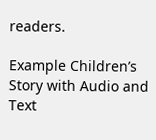readers.

Example Children’s Story with Audio and Text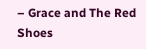– Grace and The Red Shoes